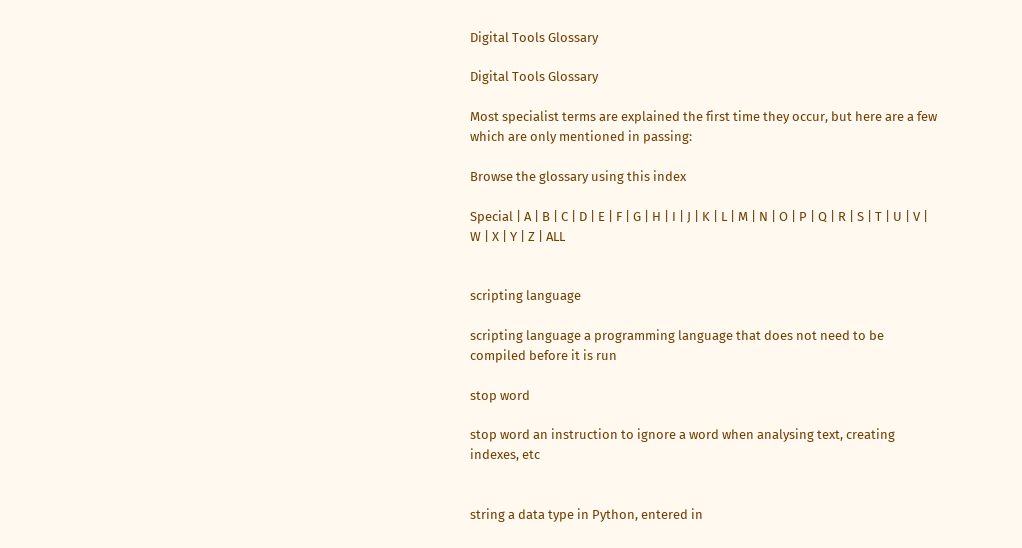Digital Tools Glossary

Digital Tools Glossary

Most specialist terms are explained the first time they occur, but here are a few which are only mentioned in passing:

Browse the glossary using this index

Special | A | B | C | D | E | F | G | H | I | J | K | L | M | N | O | P | Q | R | S | T | U | V | W | X | Y | Z | ALL


scripting language

scripting language a programming language that does not need to be compiled before it is run

stop word

stop word an instruction to ignore a word when analysing text, creating indexes, etc


string a data type in Python, entered in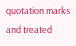quotation marks and treated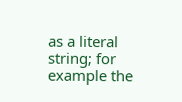as a literal string; for example the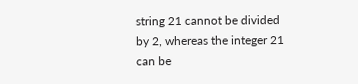string 21 cannot be divided by 2, whereas the integer 21 can be